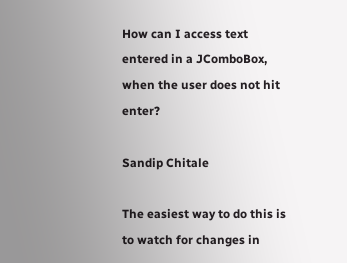How can I access text entered in a JComboBox, when the user does not hit enter?

Sandip Chitale

The easiest way to do this is to watch for changes in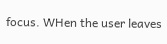focus. WHen the user leaves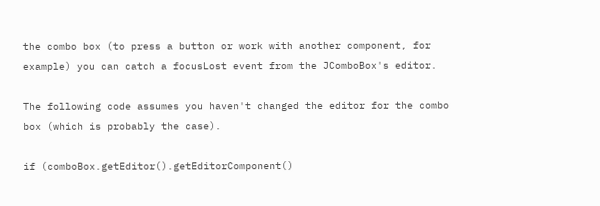the combo box (to press a button or work with another component, for example) you can catch a focusLost event from the JComboBox's editor.

The following code assumes you haven't changed the editor for the combo box (which is probably the case).

if (comboBox.getEditor().getEditorComponent()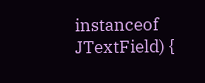instanceof JTextField) {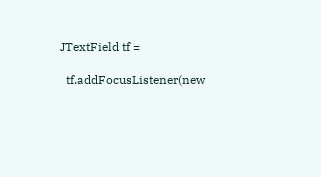JTextField tf =

  tf.addFocusListener(new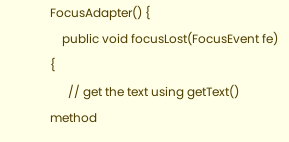FocusAdapter() {
    public void focusLost(FocusEvent fe) {
      // get the text using getText() method